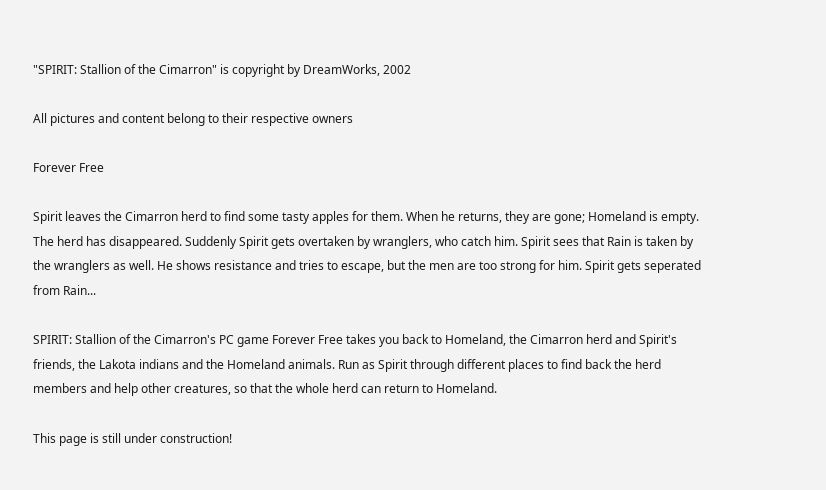"SPIRIT: Stallion of the Cimarron" is copyright by DreamWorks, 2002

All pictures and content belong to their respective owners

Forever Free

Spirit leaves the Cimarron herd to find some tasty apples for them. When he returns, they are gone; Homeland is empty. The herd has disappeared. Suddenly Spirit gets overtaken by wranglers, who catch him. Spirit sees that Rain is taken by the wranglers as well. He shows resistance and tries to escape, but the men are too strong for him. Spirit gets seperated from Rain...

SPIRIT: Stallion of the Cimarron's PC game Forever Free takes you back to Homeland, the Cimarron herd and Spirit's friends, the Lakota indians and the Homeland animals. Run as Spirit through different places to find back the herd members and help other creatures, so that the whole herd can return to Homeland.

This page is still under construction!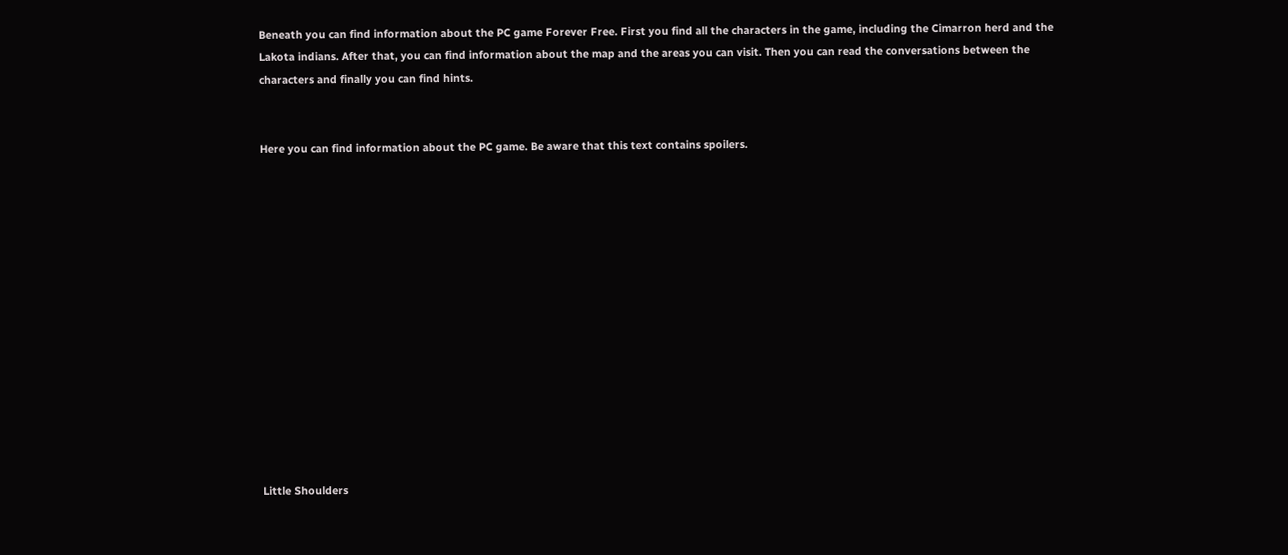Beneath you can find information about the PC game Forever Free. First you find all the characters in the game, including the Cimarron herd and the Lakota indians. After that, you can find information about the map and the areas you can visit. Then you can read the conversations between the characters and finally you can find hints.


Here you can find information about the PC game. Be aware that this text contains spoilers.














Little Shoulders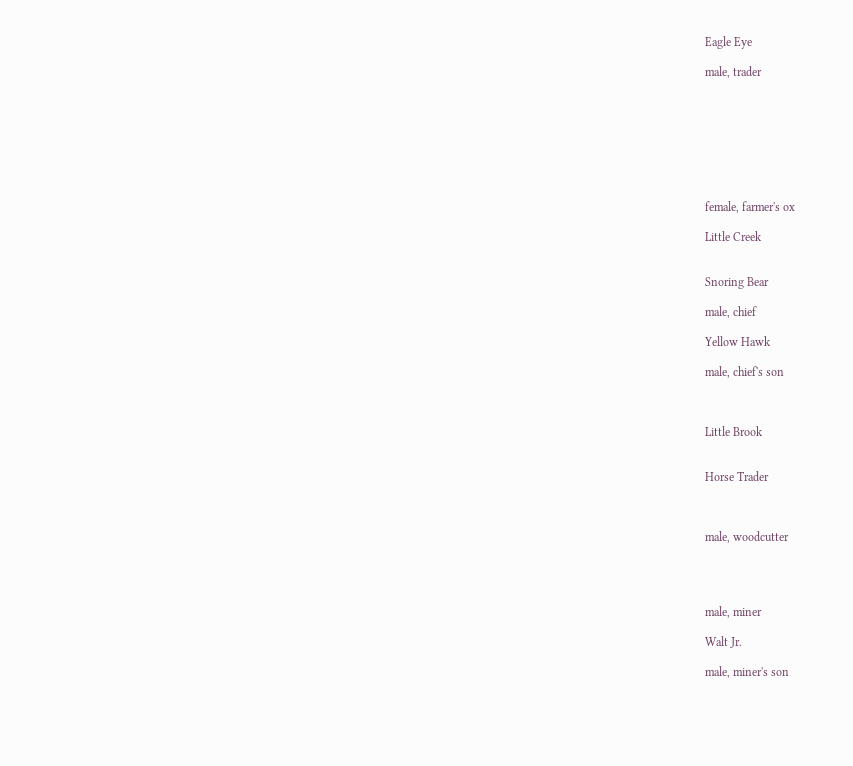Eagle Eye

male, trader








female, farmer's ox

Little Creek


Snoring Bear

male, chief

Yellow Hawk

male, chief's son



Little Brook


Horse Trader



male, woodcutter




male, miner

Walt Jr.

male, miner's son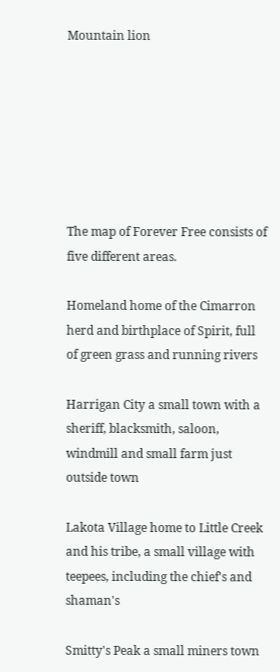Mountain lion







The map of Forever Free consists of five different areas.

Homeland home of the Cimarron herd and birthplace of Spirit, full of green grass and running rivers

Harrigan City a small town with a sheriff, blacksmith, saloon, windmill and small farm just outside town

Lakota Village home to Little Creek and his tribe, a small village with teepees, including the chief's and shaman's

Smitty's Peak a small miners town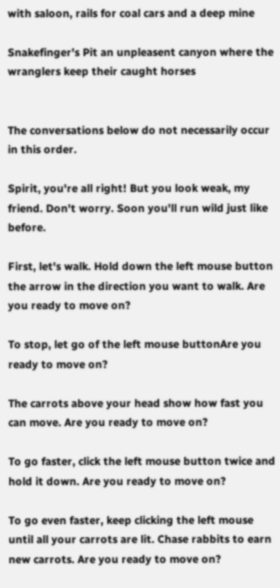with saloon, rails for coal cars and a deep mine

Snakefinger's Pit an unpleasent canyon where the wranglers keep their caught horses


The conversations below do not necessarily occur in this order.

Spirit, you're all right! But you look weak, my friend. Don't worry. Soon you'll run wild just like before.

First, let's walk. Hold down the left mouse button the arrow in the direction you want to walk. Are you ready to move on?

To stop, let go of the left mouse buttonAre you ready to move on?

The carrots above your head show how fast you can move. Are you ready to move on?

To go faster, click the left mouse button twice and hold it down. Are you ready to move on?

To go even faster, keep clicking the left mouse until all your carrots are lit. Chase rabbits to earn new carrots. Are you ready to move on?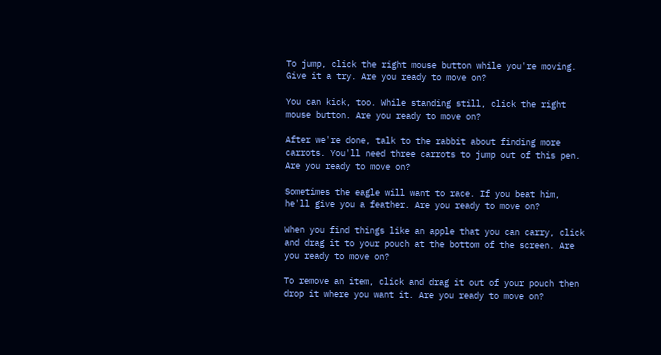To jump, click the right mouse button while you're moving. Give it a try. Are you ready to move on?

You can kick, too. While standing still, click the right mouse button. Are you ready to move on?

After we're done, talk to the rabbit about finding more carrots. You'll need three carrots to jump out of this pen. Are you ready to move on?

Sometimes the eagle will want to race. If you beat him, he'll give you a feather. Are you ready to move on?

When you find things like an apple that you can carry, click and drag it to your pouch at the bottom of the screen. Are you ready to move on?

To remove an item, click and drag it out of your pouch then drop it where you want it. Are you ready to move on?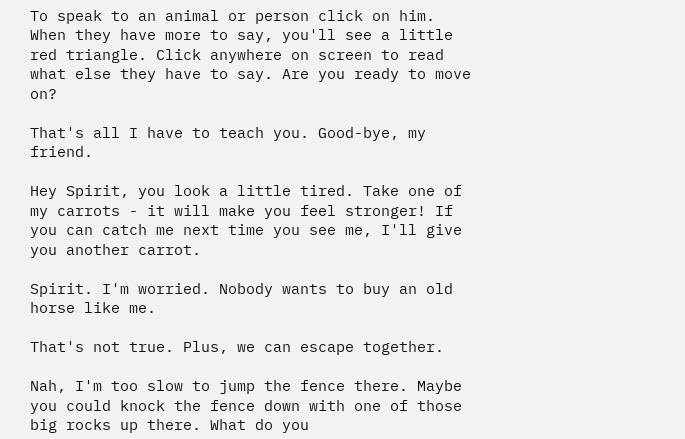To speak to an animal or person click on him. When they have more to say, you'll see a little red triangle. Click anywhere on screen to read what else they have to say. Are you ready to move on?

That's all I have to teach you. Good-bye, my friend.

Hey Spirit, you look a little tired. Take one of my carrots - it will make you feel stronger! If you can catch me next time you see me, I'll give you another carrot.

Spirit. I'm worried. Nobody wants to buy an old horse like me.

That's not true. Plus, we can escape together.

Nah, I'm too slow to jump the fence there. Maybe you could knock the fence down with one of those big rocks up there. What do you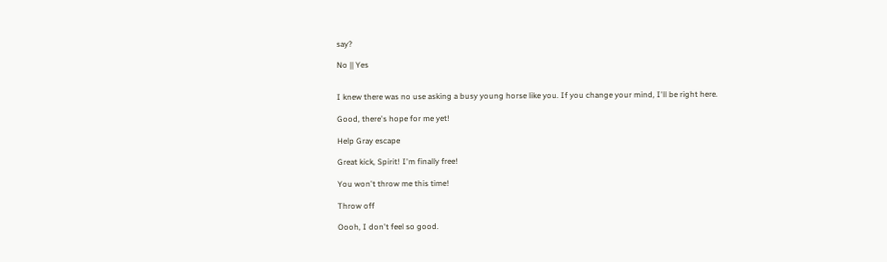say?

No || Yes


I knew there was no use asking a busy young horse like you. If you change your mind, I'll be right here.

Good, there's hope for me yet!

Help Gray escape

Great kick, Spirit! I'm finally free!

You won't throw me this time!

Throw off

Oooh, I don't feel so good.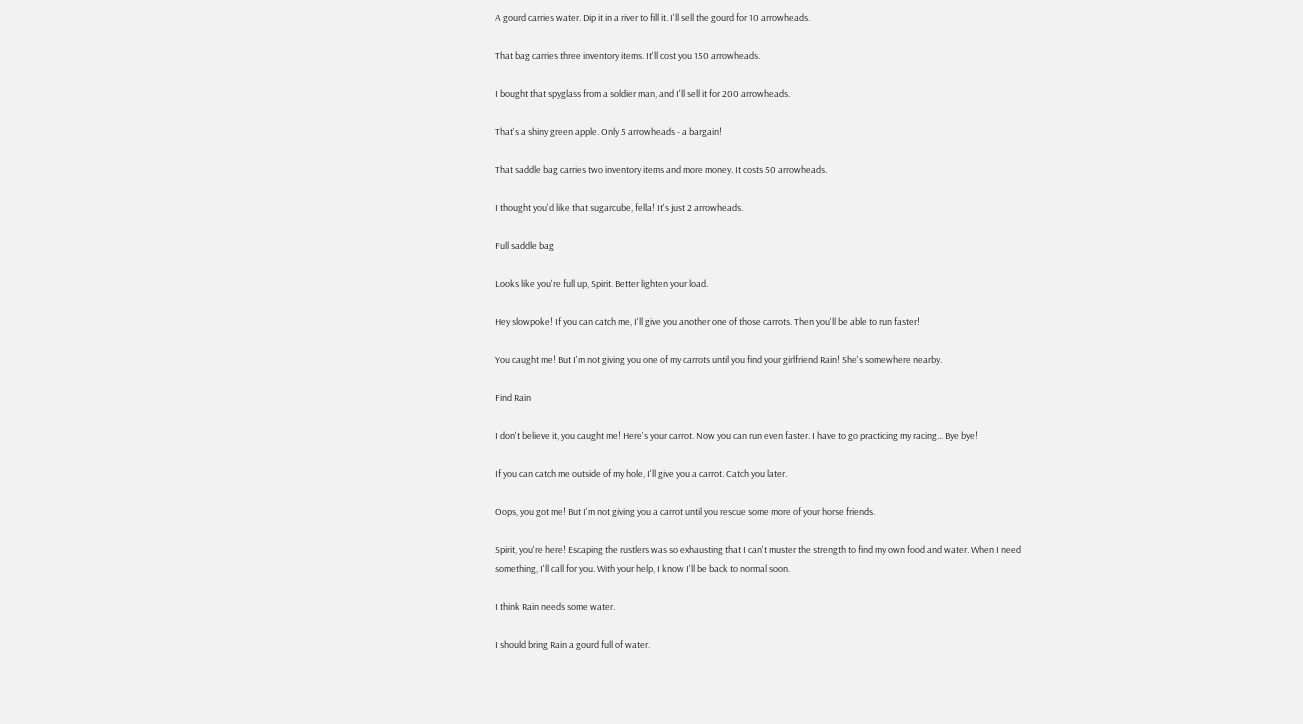A gourd carries water. Dip it in a river to fill it. I'll sell the gourd for 10 arrowheads.

That bag carries three inventory items. It'll cost you 150 arrowheads.

I bought that spyglass from a soldier man, and I'll sell it for 200 arrowheads.

That's a shiny green apple. Only 5 arrowheads - a bargain!

That saddle bag carries two inventory items and more money. It costs 50 arrowheads.

I thought you'd like that sugarcube, fella! It's just 2 arrowheads.

Full saddle bag

Looks like you're full up, Spirit. Better lighten your load.

Hey slowpoke! If you can catch me, I'll give you another one of those carrots. Then you'll be able to run faster!

You caught me! But I'm not giving you one of my carrots until you find your girlfriend Rain! She's somewhere nearby.

Find Rain

I don't believe it, you caught me! Here's your carrot. Now you can run even faster. I have to go practicing my racing... Bye bye!

If you can catch me outside of my hole, I'll give you a carrot. Catch you later.

Oops, you got me! But I'm not giving you a carrot until you rescue some more of your horse friends.

Spirit, you're here! Escaping the rustlers was so exhausting that I can't muster the strength to find my own food and water. When I need something, I'll call for you. With your help, I know I'll be back to normal soon.

I think Rain needs some water.

I should bring Rain a gourd full of water.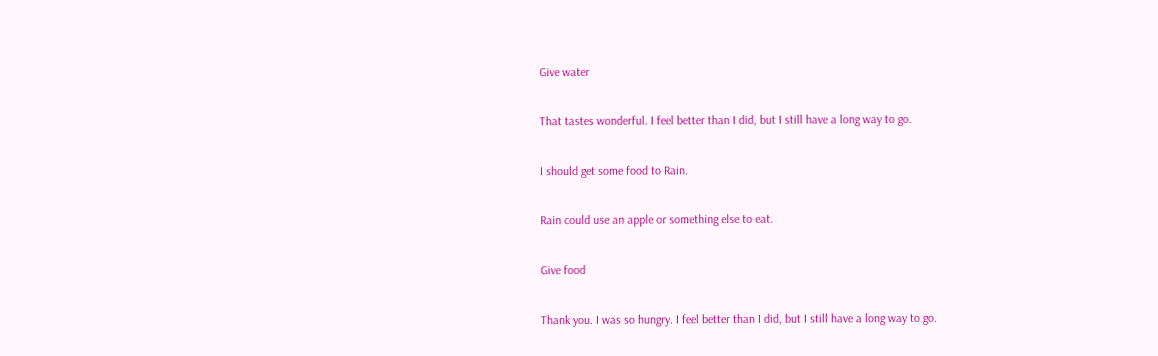Give water

That tastes wonderful. I feel better than I did, but I still have a long way to go.

I should get some food to Rain.

Rain could use an apple or something else to eat.

Give food

Thank you. I was so hungry. I feel better than I did, but I still have a long way to go.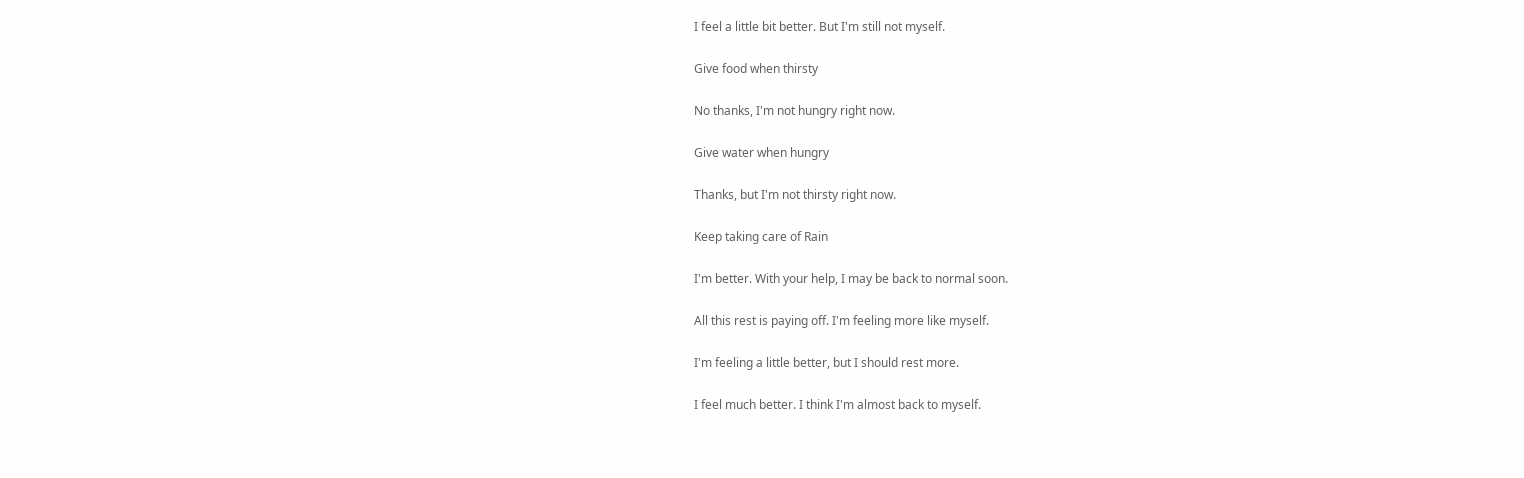I feel a little bit better. But I'm still not myself.

Give food when thirsty

No thanks, I'm not hungry right now.

Give water when hungry

Thanks, but I'm not thirsty right now.

Keep taking care of Rain

I'm better. With your help, I may be back to normal soon.

All this rest is paying off. I'm feeling more like myself.

I'm feeling a little better, but I should rest more.

I feel much better. I think I'm almost back to myself.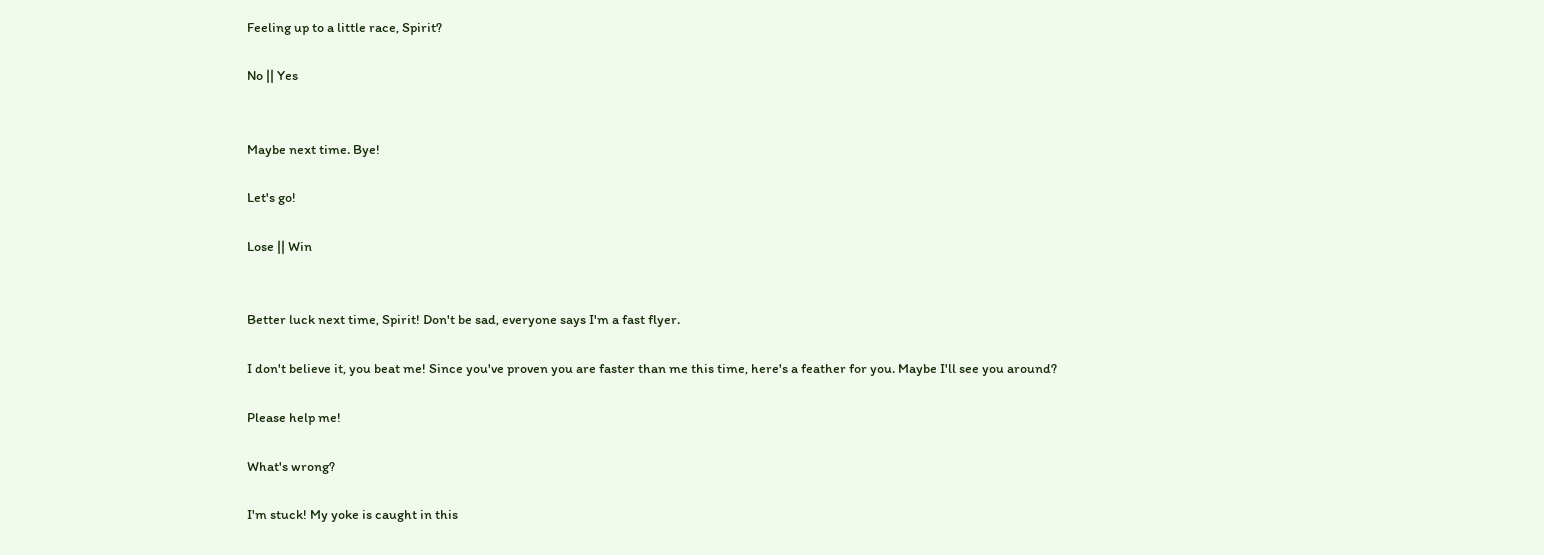Feeling up to a little race, Spirit?

No || Yes


Maybe next time. Bye!

Let's go!

Lose || Win


Better luck next time, Spirit! Don't be sad, everyone says I'm a fast flyer.

I don't believe it, you beat me! Since you've proven you are faster than me this time, here's a feather for you. Maybe I'll see you around?

Please help me!

What's wrong?

I'm stuck! My yoke is caught in this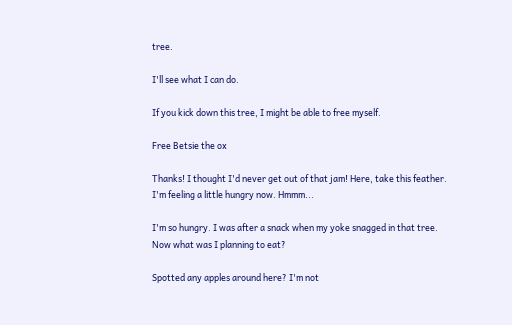tree.

I'll see what I can do.

If you kick down this tree, I might be able to free myself.

Free Betsie the ox

Thanks! I thought I'd never get out of that jam! Here, take this feather. I'm feeling a little hungry now. Hmmm...

I'm so hungry. I was after a snack when my yoke snagged in that tree. Now what was I planning to eat?

Spotted any apples around here? I'm not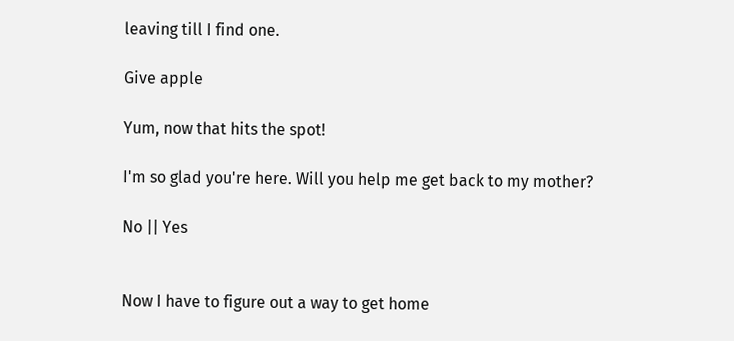leaving till I find one.

Give apple

Yum, now that hits the spot!

I'm so glad you're here. Will you help me get back to my mother?

No || Yes


Now I have to figure out a way to get home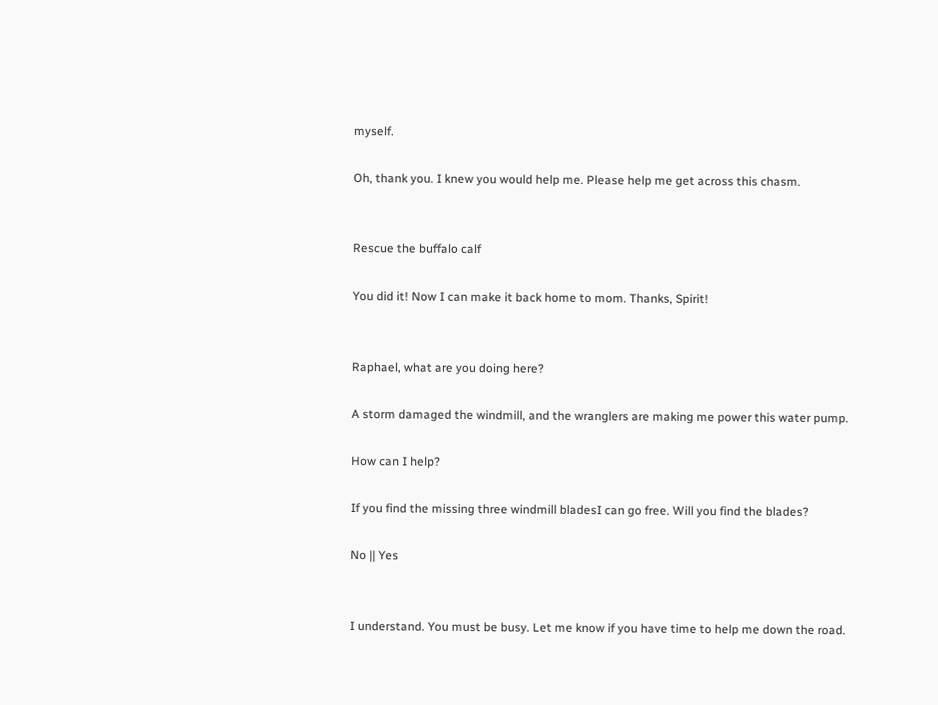myself.

Oh, thank you. I knew you would help me. Please help me get across this chasm.


Rescue the buffalo calf

You did it! Now I can make it back home to mom. Thanks, Spirit!


Raphael, what are you doing here?

A storm damaged the windmill, and the wranglers are making me power this water pump.

How can I help?

If you find the missing three windmill bladesI can go free. Will you find the blades?

No || Yes


I understand. You must be busy. Let me know if you have time to help me down the road.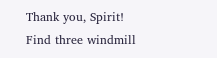Thank you, Spirit! Find three windmill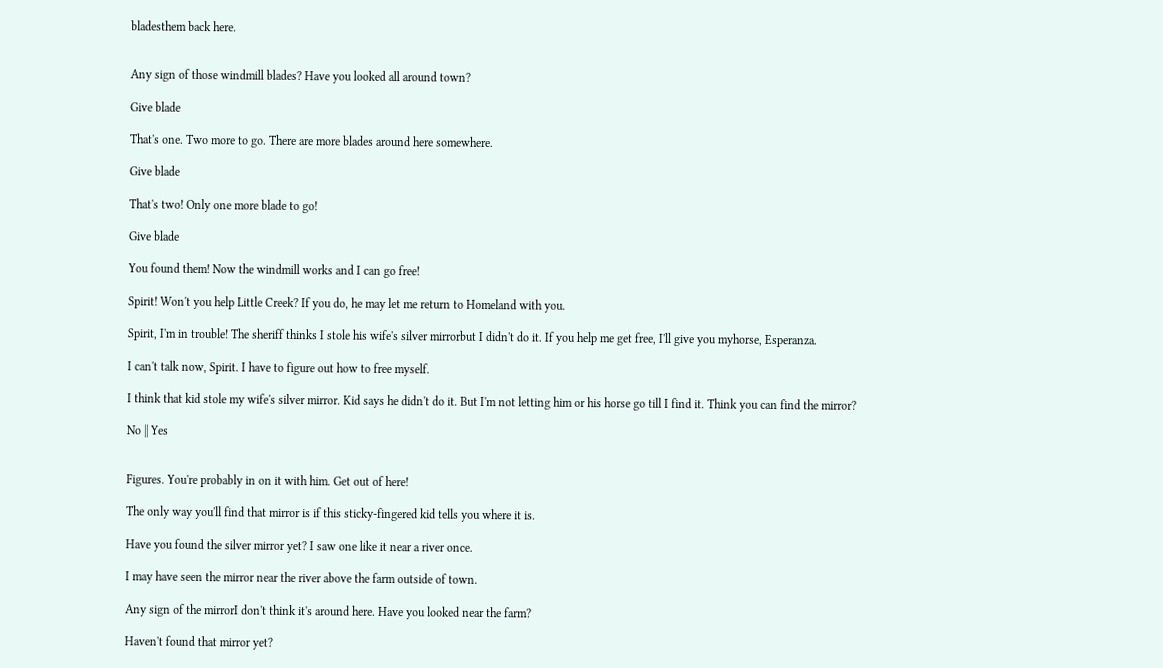bladesthem back here.


Any sign of those windmill blades? Have you looked all around town?

Give blade

That's one. Two more to go. There are more blades around here somewhere.

Give blade

That's two! Only one more blade to go!

Give blade

You found them! Now the windmill works and I can go free!

Spirit! Won't you help Little Creek? If you do, he may let me return to Homeland with you.

Spirit, I'm in trouble! The sheriff thinks I stole his wife's silver mirrorbut I didn't do it. If you help me get free, I'll give you myhorse, Esperanza.

I can't talk now, Spirit. I have to figure out how to free myself.

I think that kid stole my wife's silver mirror. Kid says he didn't do it. But I'm not letting him or his horse go till I find it. Think you can find the mirror?

No || Yes


Figures. You're probably in on it with him. Get out of here!

The only way you'll find that mirror is if this sticky-fingered kid tells you where it is.

Have you found the silver mirror yet? I saw one like it near a river once.

I may have seen the mirror near the river above the farm outside of town.

Any sign of the mirrorI don't think it's around here. Have you looked near the farm?

Haven't found that mirror yet?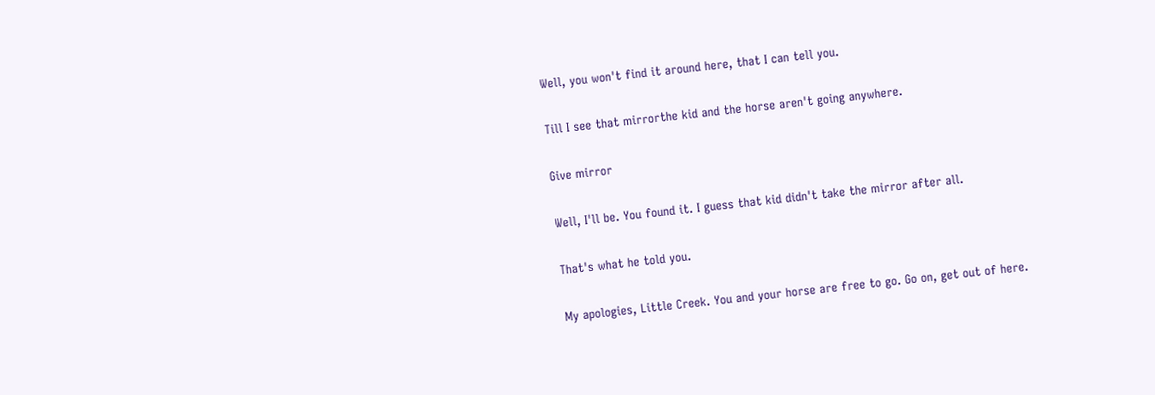Well, you won't find it around here, that I can tell you.

Till I see that mirrorthe kid and the horse aren't going anywhere.

Give mirror

Well, I'll be. You found it. I guess that kid didn't take the mirror after all.

That's what he told you.

My apologies, Little Creek. You and your horse are free to go. Go on, get out of here.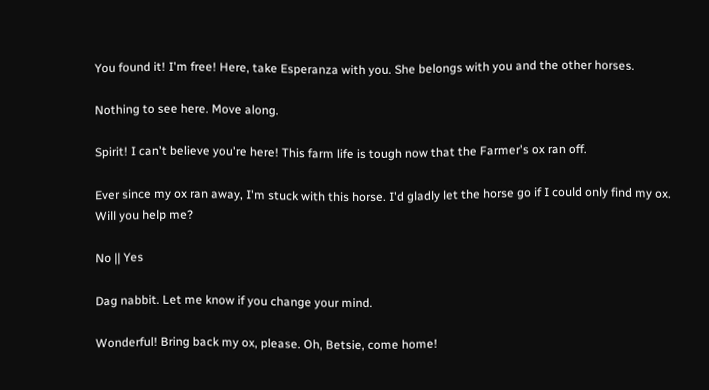You found it! I'm free! Here, take Esperanza with you. She belongs with you and the other horses.

Nothing to see here. Move along.

Spirit! I can't believe you're here! This farm life is tough now that the Farmer's ox ran off.

Ever since my ox ran away, I'm stuck with this horse. I'd gladly let the horse go if I could only find my ox. Will you help me?

No || Yes

Dag nabbit. Let me know if you change your mind.

Wonderful! Bring back my ox, please. Oh, Betsie, come home!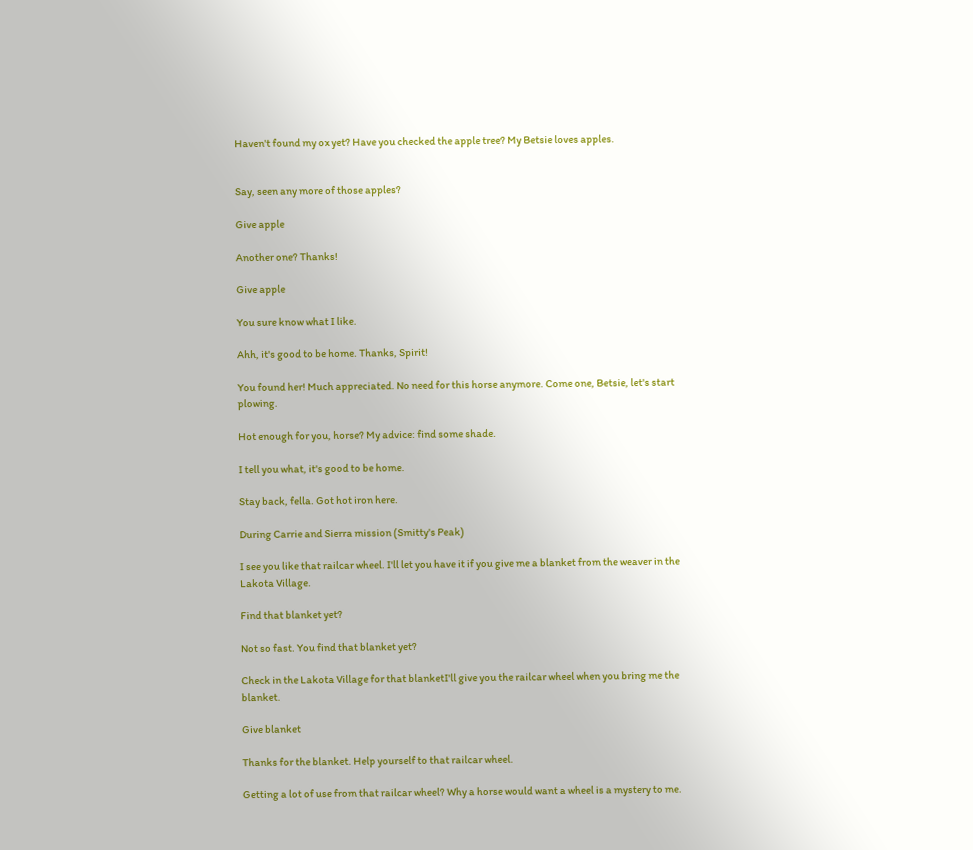Haven't found my ox yet? Have you checked the apple tree? My Betsie loves apples.


Say, seen any more of those apples?

Give apple

Another one? Thanks!

Give apple

You sure know what I like.

Ahh, it's good to be home. Thanks, Spirit!

You found her! Much appreciated. No need for this horse anymore. Come one, Betsie, let's start plowing.

Hot enough for you, horse? My advice: find some shade.

I tell you what, it's good to be home.

Stay back, fella. Got hot iron here.

During Carrie and Sierra mission (Smitty's Peak)

I see you like that railcar wheel. I'll let you have it if you give me a blanket from the weaver in the Lakota Village.

Find that blanket yet?

Not so fast. You find that blanket yet?

Check in the Lakota Village for that blanketI'll give you the railcar wheel when you bring me the blanket.

Give blanket

Thanks for the blanket. Help yourself to that railcar wheel.

Getting a lot of use from that railcar wheel? Why a horse would want a wheel is a mystery to me.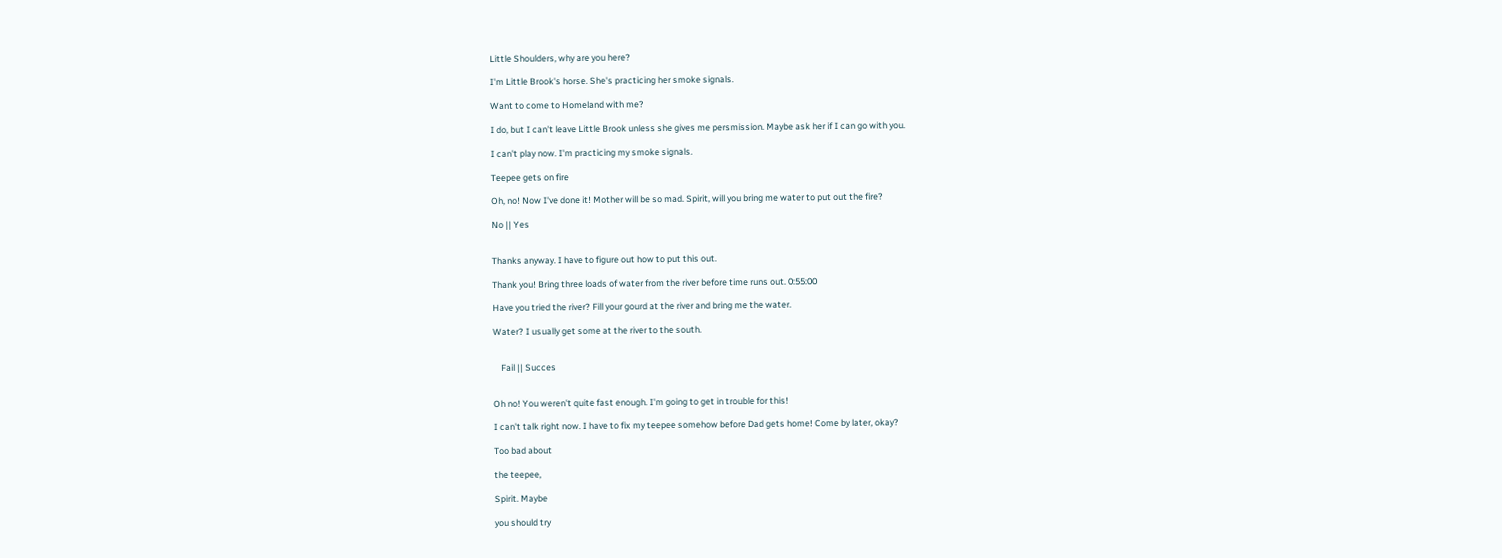Little Shoulders, why are you here?

I'm Little Brook's horse. She's practicing her smoke signals.

Want to come to Homeland with me?

I do, but I can't leave Little Brook unless she gives me persmission. Maybe ask her if I can go with you.

I can't play now. I'm practicing my smoke signals.

Teepee gets on fire

Oh, no! Now I've done it! Mother will be so mad. Spirit, will you bring me water to put out the fire?

No || Yes


Thanks anyway. I have to figure out how to put this out.

Thank you! Bring three loads of water from the river before time runs out. 0:55:00

Have you tried the river? Fill your gourd at the river and bring me the water.

Water? I usually get some at the river to the south.


    Fail || Succes


Oh no! You weren't quite fast enough. I'm going to get in trouble for this!

I can't talk right now. I have to fix my teepee somehow before Dad gets home! Come by later, okay?

Too bad about

the teepee,

Spirit. Maybe

you should try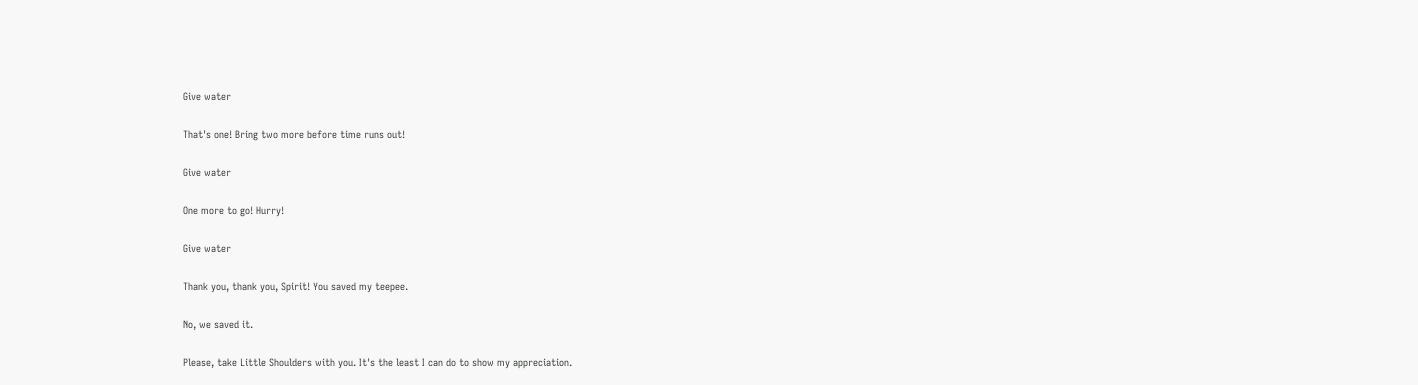Give water

That's one! Bring two more before time runs out!

Give water

One more to go! Hurry!

Give water

Thank you, thank you, Spirit! You saved my teepee.

No, we saved it.

Please, take Little Shoulders with you. It's the least I can do to show my appreciation.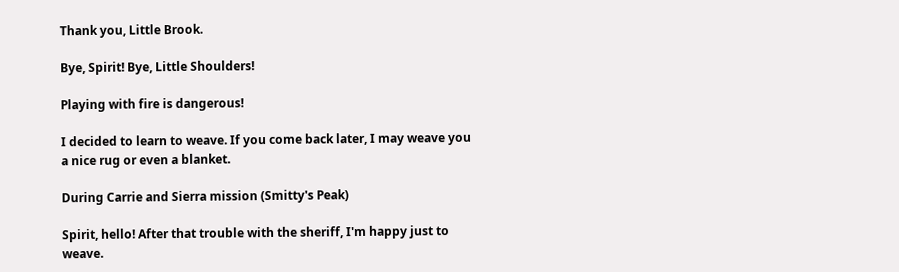Thank you, Little Brook.

Bye, Spirit! Bye, Little Shoulders!

Playing with fire is dangerous!

I decided to learn to weave. If you come back later, I may weave you a nice rug or even a blanket.

During Carrie and Sierra mission (Smitty's Peak)

Spirit, hello! After that trouble with the sheriff, I'm happy just to weave.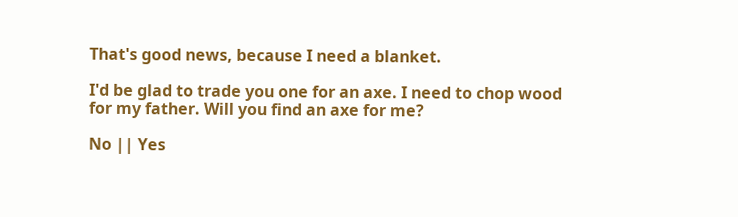That's good news, because I need a blanket.

I'd be glad to trade you one for an axe. I need to chop wood for my father. Will you find an axe for me?

No || Yes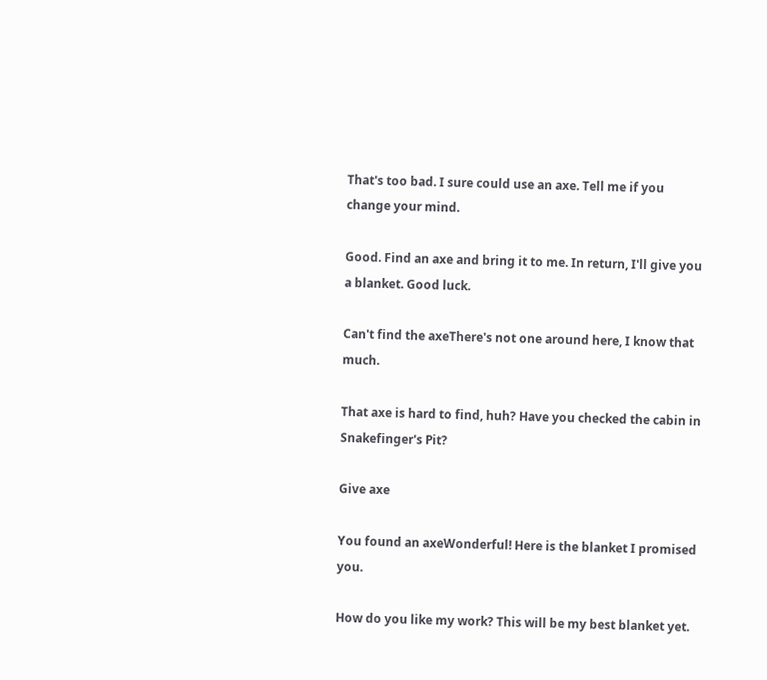That's too bad. I sure could use an axe. Tell me if you change your mind.

Good. Find an axe and bring it to me. In return, I'll give you a blanket. Good luck.

Can't find the axeThere's not one around here, I know that much.

That axe is hard to find, huh? Have you checked the cabin in Snakefinger's Pit?

Give axe

You found an axeWonderful! Here is the blanket I promised you.

How do you like my work? This will be my best blanket yet.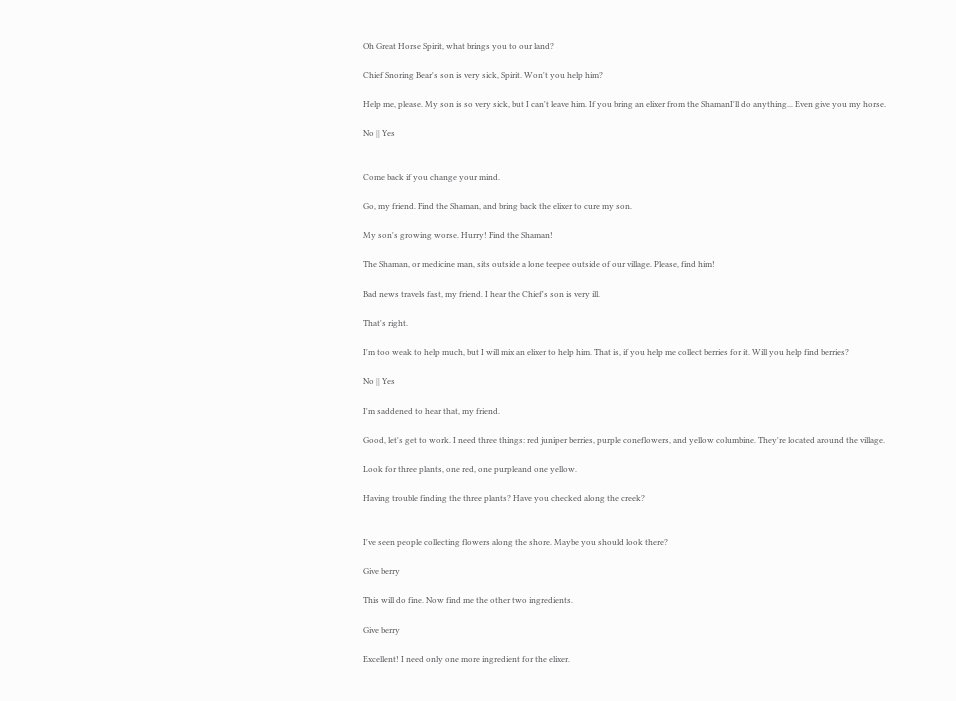Oh Great Horse Spirit, what brings you to our land?

Chief Snoring Bear's son is very sick, Spirit. Won't you help him?

Help me, please. My son is so very sick, but I can't leave him. If you bring an elixer from the ShamanI'll do anything... Even give you my horse.

No || Yes


Come back if you change your mind.

Go, my friend. Find the Shaman, and bring back the elixer to cure my son.

My son's growing worse. Hurry! Find the Shaman!

The Shaman, or medicine man, sits outside a lone teepee outside of our village. Please, find him!

Bad news travels fast, my friend. I hear the Chief's son is very ill.

That's right.

I'm too weak to help much, but I will mix an elixer to help him. That is, if you help me collect berries for it. Will you help find berries?

No || Yes

I'm saddened to hear that, my friend.

Good, let's get to work. I need three things: red juniper berries, purple coneflowers, and yellow columbine. They're located around the village.

Look for three plants, one red, one purpleand one yellow.

Having trouble finding the three plants? Have you checked along the creek?


I've seen people collecting flowers along the shore. Maybe you should look there?

Give berry

This will do fine. Now find me the other two ingredients.

Give berry

Excellent! I need only one more ingredient for the elixer.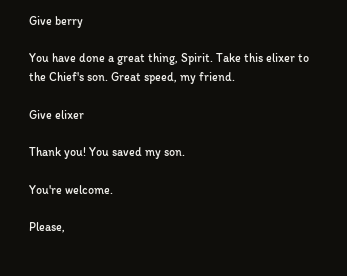Give berry

You have done a great thing, Spirit. Take this elixer to the Chief's son. Great speed, my friend.

Give elixer

Thank you! You saved my son.

You're welcome.

Please,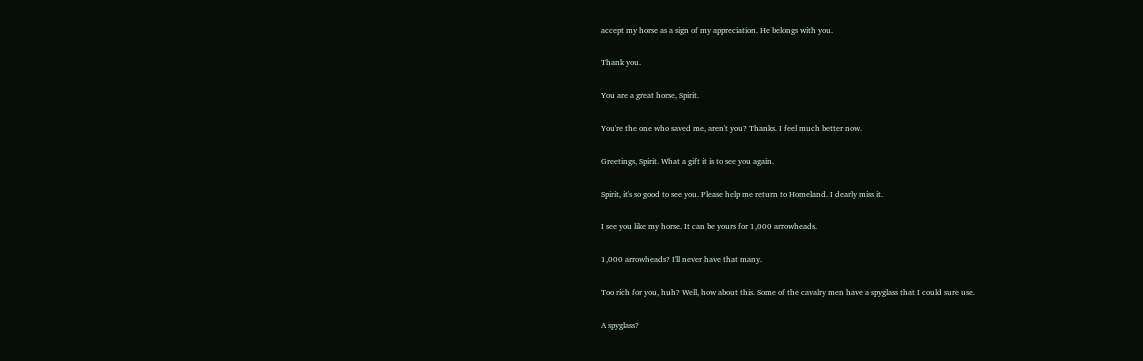accept my horse as a sign of my appreciation. He belongs with you.

Thank you.

You are a great horse, Spirit.

You're the one who saved me, aren't you? Thanks. I feel much better now.

Greetings, Spirit. What a gift it is to see you again.

Spirit, it's so good to see you. Please help me return to Homeland. I dearly miss it.

I see you like my horse. It can be yours for 1,000 arrowheads.

1,000 arrowheads? I'll never have that many.

Too rich for you, huh? Well, how about this. Some of the cavalry men have a spyglass that I could sure use.

A spyglass?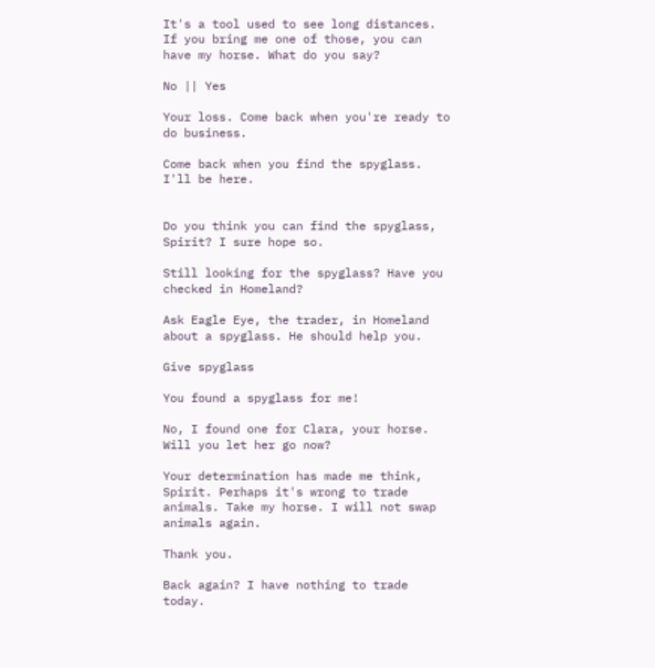It's a tool used to see long distances. If you bring me one of those, you can have my horse. What do you say?

No || Yes

Your loss. Come back when you're ready to do business.

Come back when you find the spyglass. I'll be here.


Do you think you can find the spyglass, Spirit? I sure hope so.

Still looking for the spyglass? Have you checked in Homeland?

Ask Eagle Eye, the trader, in Homeland about a spyglass. He should help you.

Give spyglass

You found a spyglass for me!

No, I found one for Clara, your horse. Will you let her go now?

Your determination has made me think, Spirit. Perhaps it's wrong to trade animals. Take my horse. I will not swap animals again.

Thank you.

Back again? I have nothing to trade today.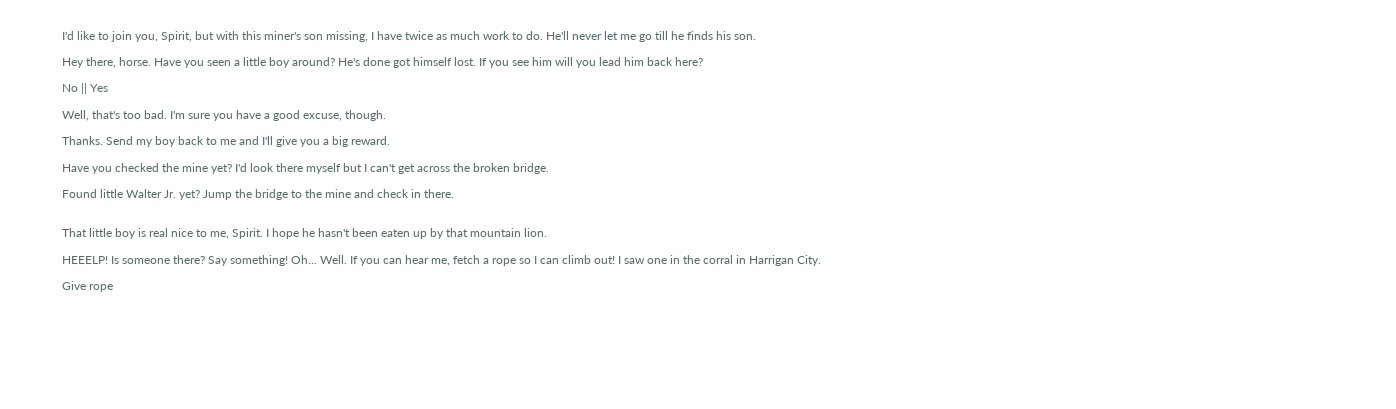I'd like to join you, Spirit, but with this miner's son missing, I have twice as much work to do. He'll never let me go till he finds his son.

Hey there, horse. Have you seen a little boy around? He's done got himself lost. If you see him will you lead him back here?

No || Yes

Well, that's too bad. I'm sure you have a good excuse, though.

Thanks. Send my boy back to me and I'll give you a big reward.

Have you checked the mine yet? I'd look there myself but I can't get across the broken bridge.

Found little Walter Jr. yet? Jump the bridge to the mine and check in there.


That little boy is real nice to me, Spirit. I hope he hasn't been eaten up by that mountain lion.

HEEELP! Is someone there? Say something! Oh... Well. If you can hear me, fetch a rope so I can climb out! I saw one in the corral in Harrigan City.

Give rope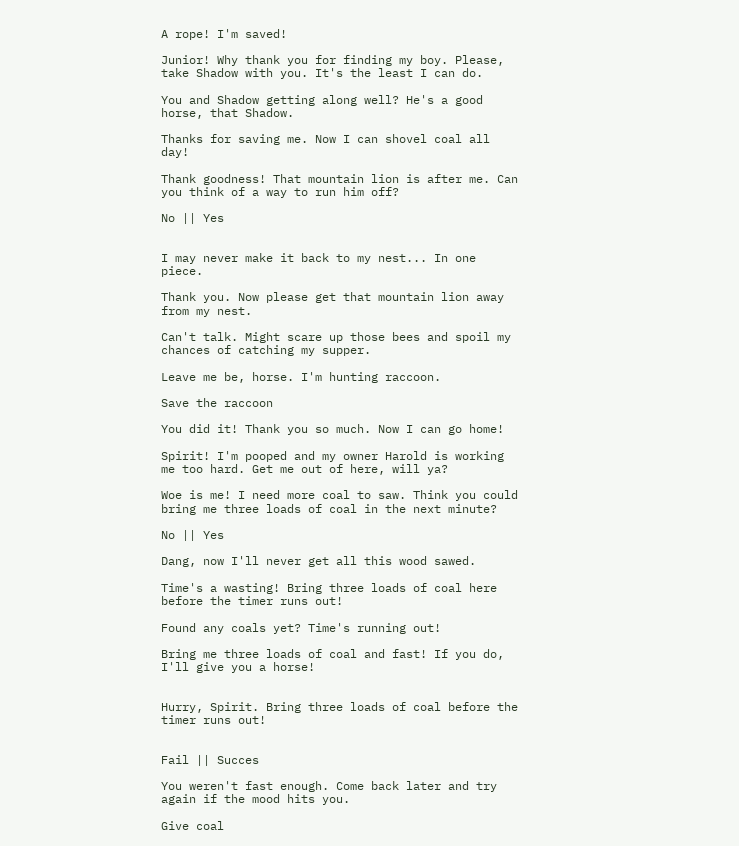A rope! I'm saved!

Junior! Why thank you for finding my boy. Please, take Shadow with you. It's the least I can do.

You and Shadow getting along well? He's a good horse, that Shadow.

Thanks for saving me. Now I can shovel coal all day!

Thank goodness! That mountain lion is after me. Can you think of a way to run him off?

No || Yes


I may never make it back to my nest... In one piece.

Thank you. Now please get that mountain lion away from my nest.

Can't talk. Might scare up those bees and spoil my chances of catching my supper.

Leave me be, horse. I'm hunting raccoon.

Save the raccoon

You did it! Thank you so much. Now I can go home!

Spirit! I'm pooped and my owner Harold is working me too hard. Get me out of here, will ya?

Woe is me! I need more coal to saw. Think you could bring me three loads of coal in the next minute?

No || Yes

Dang, now I'll never get all this wood sawed.

Time's a wasting! Bring three loads of coal here before the timer runs out!

Found any coals yet? Time's running out!

Bring me three loads of coal and fast! If you do, I'll give you a horse!


Hurry, Spirit. Bring three loads of coal before the timer runs out!


Fail || Succes

You weren't fast enough. Come back later and try again if the mood hits you.

Give coal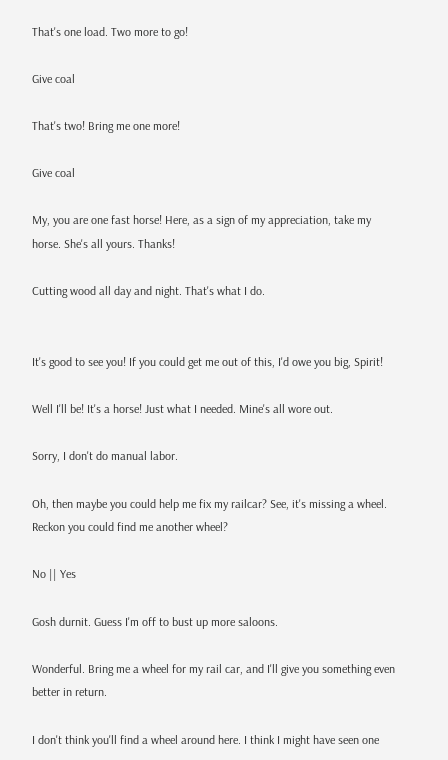That's one load. Two more to go!

Give coal

That's two! Bring me one more!

Give coal

My, you are one fast horse! Here, as a sign of my appreciation, take my horse. She's all yours. Thanks!

Cutting wood all day and night. That's what I do.


It's good to see you! If you could get me out of this, I'd owe you big, Spirit!

Well I'll be! It's a horse! Just what I needed. Mine's all wore out.

Sorry, I don't do manual labor.

Oh, then maybe you could help me fix my railcar? See, it's missing a wheel. Reckon you could find me another wheel?

No || Yes

Gosh durnit. Guess I'm off to bust up more saloons.

Wonderful. Bring me a wheel for my rail car, and I'll give you something even better in return.

I don't think you'll find a wheel around here. I think I might have seen one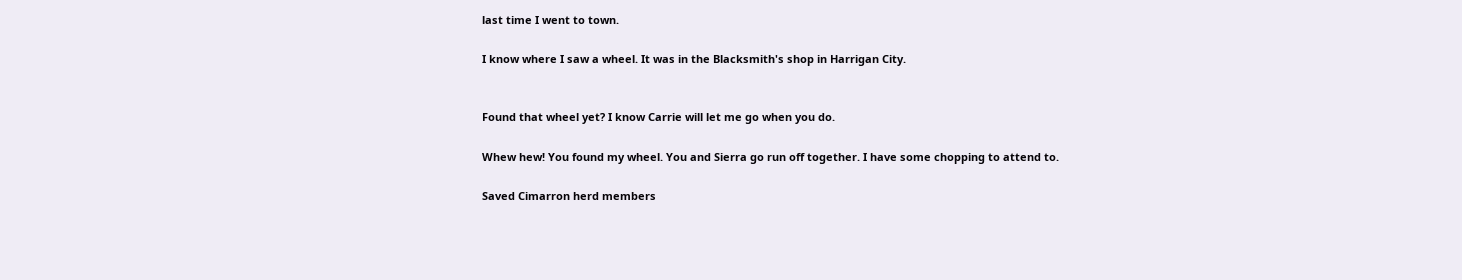last time I went to town.

I know where I saw a wheel. It was in the Blacksmith's shop in Harrigan City.


Found that wheel yet? I know Carrie will let me go when you do.

Whew hew! You found my wheel. You and Sierra go run off together. I have some chopping to attend to.

Saved Cimarron herd members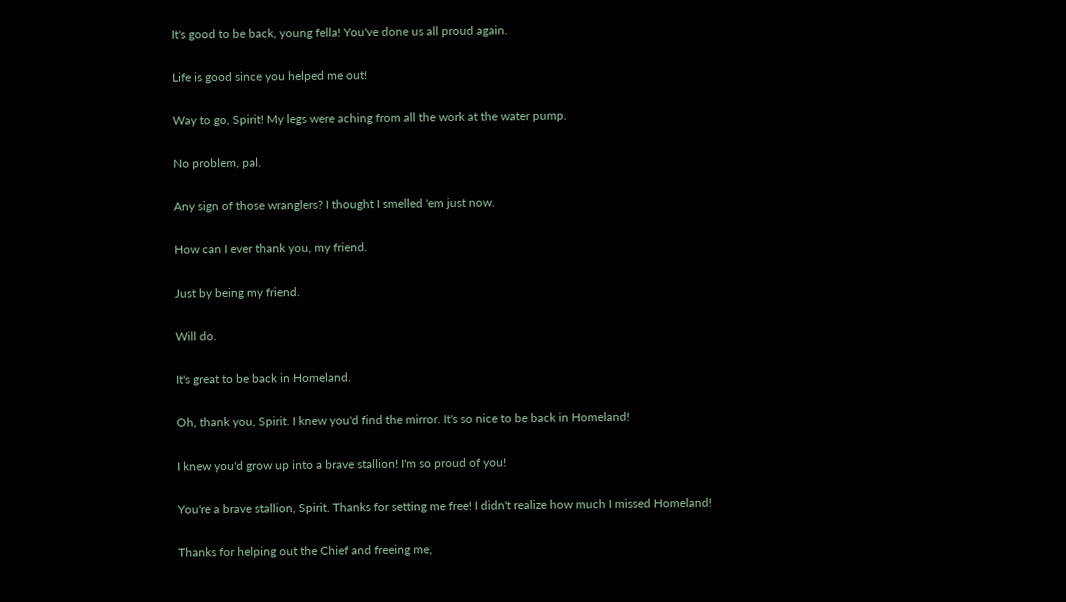It's good to be back, young fella! You've done us all proud again.

Life is good since you helped me out!

Way to go, Spirit! My legs were aching from all the work at the water pump.

No problem, pal.

Any sign of those wranglers? I thought I smelled 'em just now.

How can I ever thank you, my friend.

Just by being my friend.

Will do.

It's great to be back in Homeland.

Oh, thank you, Spirit. I knew you'd find the mirror. It's so nice to be back in Homeland!

I knew you'd grow up into a brave stallion! I'm so proud of you!

You're a brave stallion, Spirit. Thanks for setting me free! I didn't realize how much I missed Homeland!

Thanks for helping out the Chief and freeing me,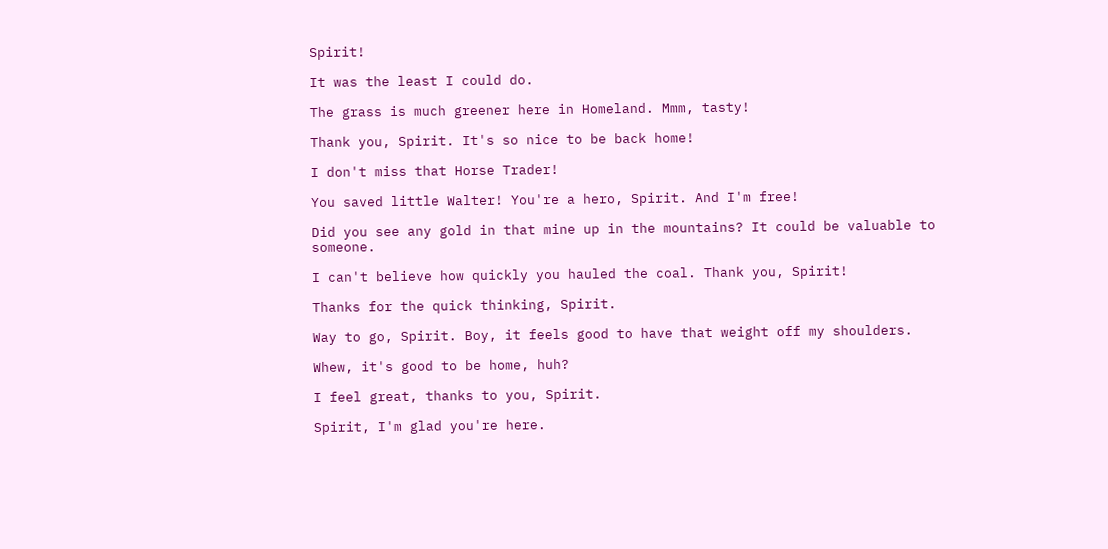Spirit!

It was the least I could do.

The grass is much greener here in Homeland. Mmm, tasty!

Thank you, Spirit. It's so nice to be back home!

I don't miss that Horse Trader!

You saved little Walter! You're a hero, Spirit. And I'm free!

Did you see any gold in that mine up in the mountains? It could be valuable to someone.

I can't believe how quickly you hauled the coal. Thank you, Spirit!

Thanks for the quick thinking, Spirit.

Way to go, Spirit. Boy, it feels good to have that weight off my shoulders.

Whew, it's good to be home, huh?

I feel great, thanks to you, Spirit.

Spirit, I'm glad you're here.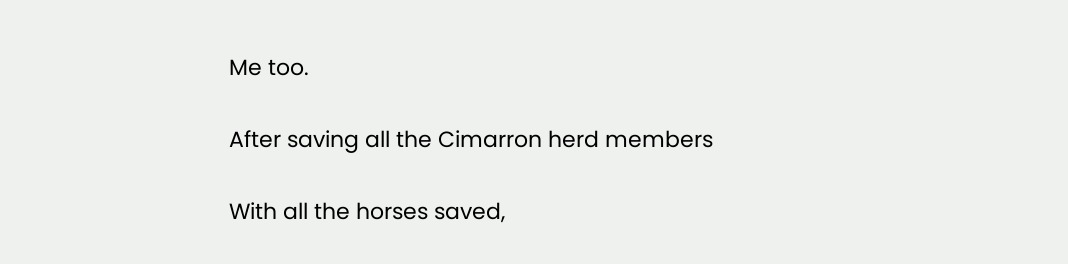Me too.

After saving all the Cimarron herd members

With all the horses saved,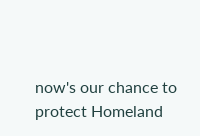now's our chance to protect Homeland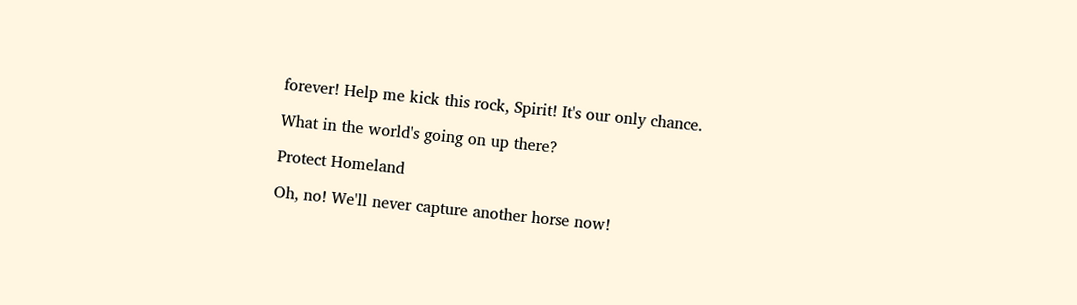forever! Help me kick this rock, Spirit! It's our only chance.

What in the world's going on up there?

Protect Homeland

Oh, no! We'll never capture another horse now!